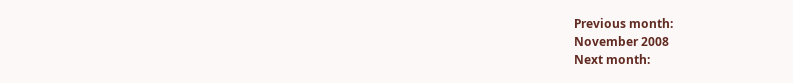Previous month:
November 2008
Next month: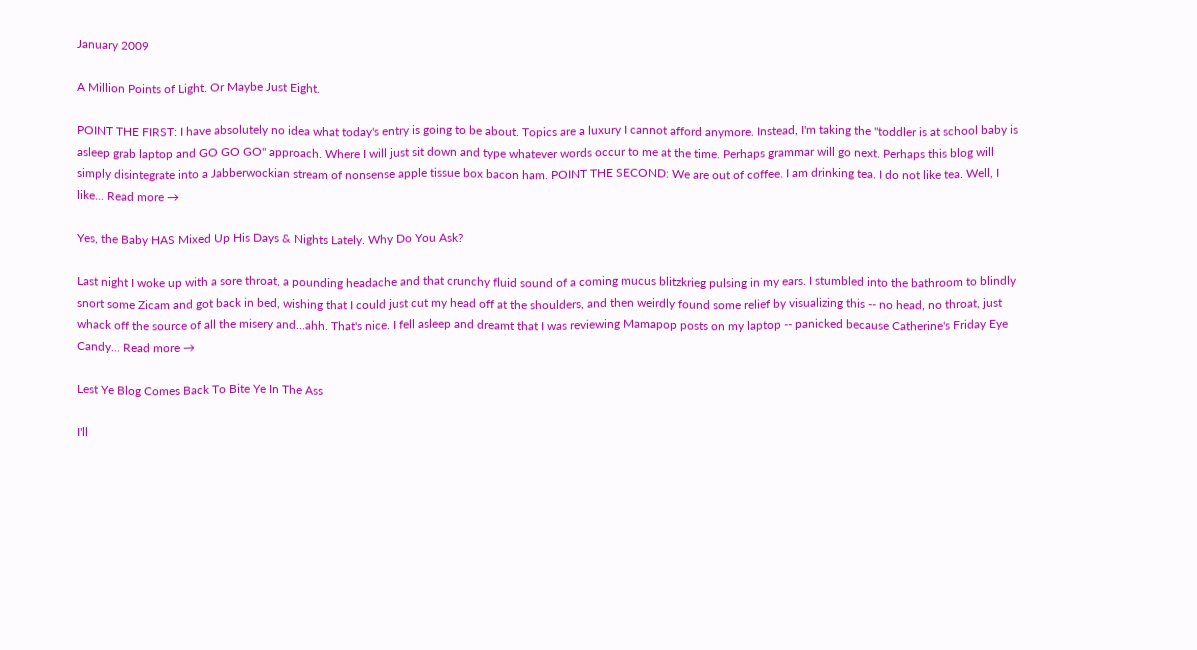January 2009

A Million Points of Light. Or Maybe Just Eight.

POINT THE FIRST: I have absolutely no idea what today's entry is going to be about. Topics are a luxury I cannot afford anymore. Instead, I'm taking the "toddler is at school baby is asleep grab laptop and GO GO GO" approach. Where I will just sit down and type whatever words occur to me at the time. Perhaps grammar will go next. Perhaps this blog will simply disintegrate into a Jabberwockian stream of nonsense apple tissue box bacon ham. POINT THE SECOND: We are out of coffee. I am drinking tea. I do not like tea. Well, I like... Read more →

Yes, the Baby HAS Mixed Up His Days & Nights Lately. Why Do You Ask?

Last night I woke up with a sore throat, a pounding headache and that crunchy fluid sound of a coming mucus blitzkrieg pulsing in my ears. I stumbled into the bathroom to blindly snort some Zicam and got back in bed, wishing that I could just cut my head off at the shoulders, and then weirdly found some relief by visualizing this -- no head, no throat, just whack off the source of all the misery and...ahh. That's nice. I fell asleep and dreamt that I was reviewing Mamapop posts on my laptop -- panicked because Catherine's Friday Eye Candy... Read more →

Lest Ye Blog Comes Back To Bite Ye In The Ass

I'll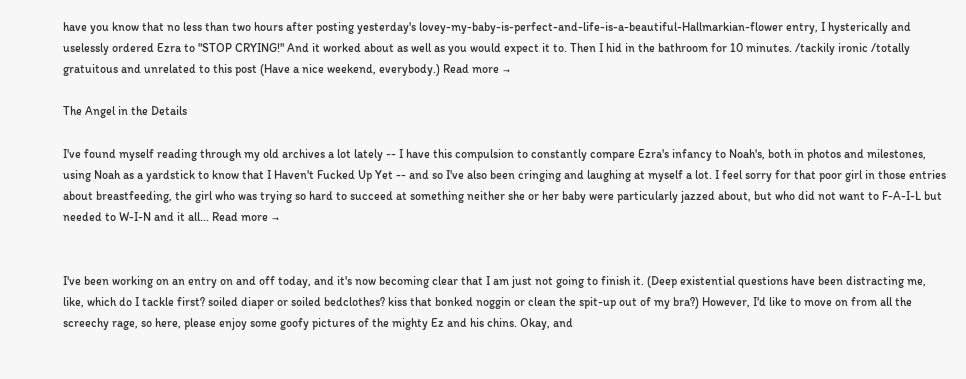have you know that no less than two hours after posting yesterday's lovey-my-baby-is-perfect-and-life-is-a-beautiful-Hallmarkian-flower entry, I hysterically and uselessly ordered Ezra to "STOP CRYING!" And it worked about as well as you would expect it to. Then I hid in the bathroom for 10 minutes. /tackily ironic /totally gratuitous and unrelated to this post (Have a nice weekend, everybody.) Read more →

The Angel in the Details

I've found myself reading through my old archives a lot lately -- I have this compulsion to constantly compare Ezra's infancy to Noah's, both in photos and milestones, using Noah as a yardstick to know that I Haven't Fucked Up Yet -- and so I've also been cringing and laughing at myself a lot. I feel sorry for that poor girl in those entries about breastfeeding, the girl who was trying so hard to succeed at something neither she or her baby were particularly jazzed about, but who did not want to F-A-I-L but needed to W-I-N and it all... Read more →


I've been working on an entry on and off today, and it's now becoming clear that I am just not going to finish it. (Deep existential questions have been distracting me, like, which do I tackle first? soiled diaper or soiled bedclothes? kiss that bonked noggin or clean the spit-up out of my bra?) However, I'd like to move on from all the screechy rage, so here, please enjoy some goofy pictures of the mighty Ez and his chins. Okay, and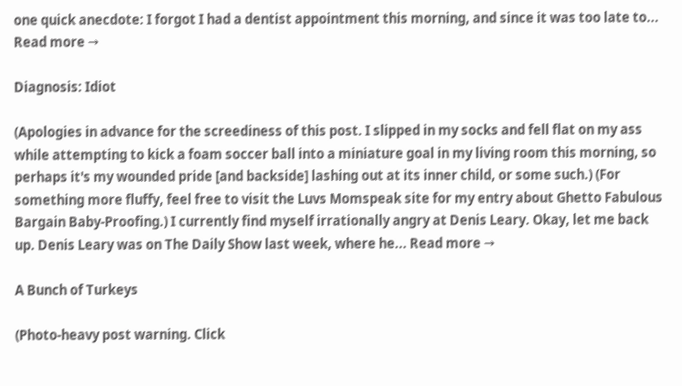one quick anecdote: I forgot I had a dentist appointment this morning, and since it was too late to... Read more →

Diagnosis: Idiot

(Apologies in advance for the screediness of this post. I slipped in my socks and fell flat on my ass while attempting to kick a foam soccer ball into a miniature goal in my living room this morning, so perhaps it's my wounded pride [and backside] lashing out at its inner child, or some such.) (For something more fluffy, feel free to visit the Luvs Momspeak site for my entry about Ghetto Fabulous Bargain Baby-Proofing.) I currently find myself irrationally angry at Denis Leary. Okay, let me back up. Denis Leary was on The Daily Show last week, where he... Read more →

A Bunch of Turkeys

(Photo-heavy post warning. Click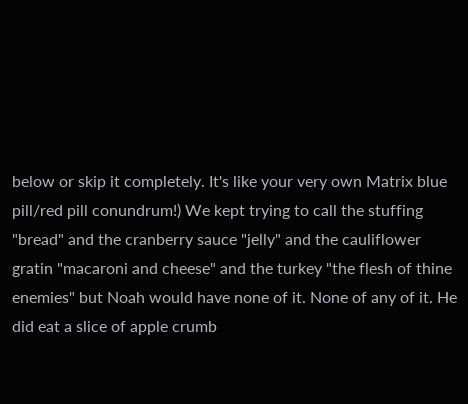below or skip it completely. It's like your very own Matrix blue pill/red pill conundrum!) We kept trying to call the stuffing "bread" and the cranberry sauce "jelly" and the cauliflower gratin "macaroni and cheese" and the turkey "the flesh of thine enemies" but Noah would have none of it. None of any of it. He did eat a slice of apple crumb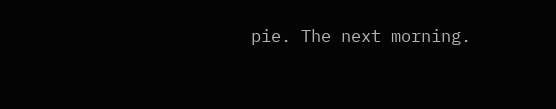pie. The next morning.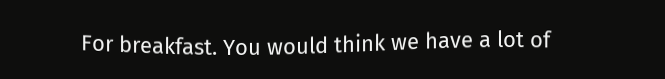For breakfast. You would think we have a lot of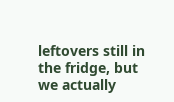leftovers still in the fridge, but we actually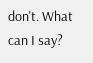don't. What can I say?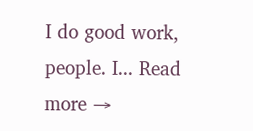I do good work, people. I... Read more →